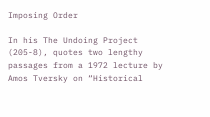Imposing Order

In his The Undoing Project (205-8), quotes two lengthy passages from a 1972 lecture by Amos Tversky on “Historical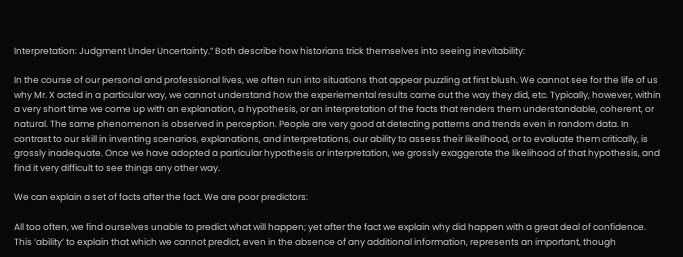Interpretation: Judgment Under Uncertainty.” Both describe how historians trick themselves into seeing inevitability:

In the course of our personal and professional lives, we often run into situations that appear puzzling at first blush. We cannot see for the life of us why Mr. X acted in a particular way, we cannot understand how the experiemental results came out the way they did, etc. Typically, however, within a very short time we come up with an explanation, a hypothesis, or an interpretation of the facts that renders them understandable, coherent, or natural. The same phenomenon is observed in perception. People are very good at detecting patterns and trends even in random data. In contrast to our skill in inventing scenarios, explanations, and interpretations, our ability to assess their likelihood, or to evaluate them critically, is grossly inadequate. Once we have adopted a particular hypothesis or interpretation, we grossly exaggerate the likelihood of that hypothesis, and find it very difficult to see things any other way.

We can explain a set of facts after the fact. We are poor predictors:

All too often, we find ourselves unable to predict what will happen; yet after the fact we explain why did happen with a great deal of confidence. This ‘ability’ to explain that which we cannot predict, even in the absence of any additional information, represents an important, though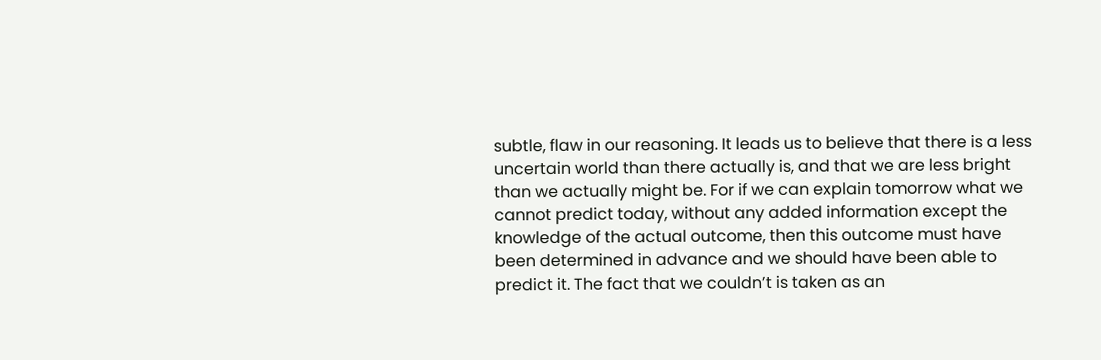subtle, flaw in our reasoning. It leads us to believe that there is a less uncertain world than there actually is, and that we are less bright than we actually might be. For if we can explain tomorrow what we cannot predict today, without any added information except the knowledge of the actual outcome, then this outcome must have been determined in advance and we should have been able to predict it. The fact that we couldn’t is taken as an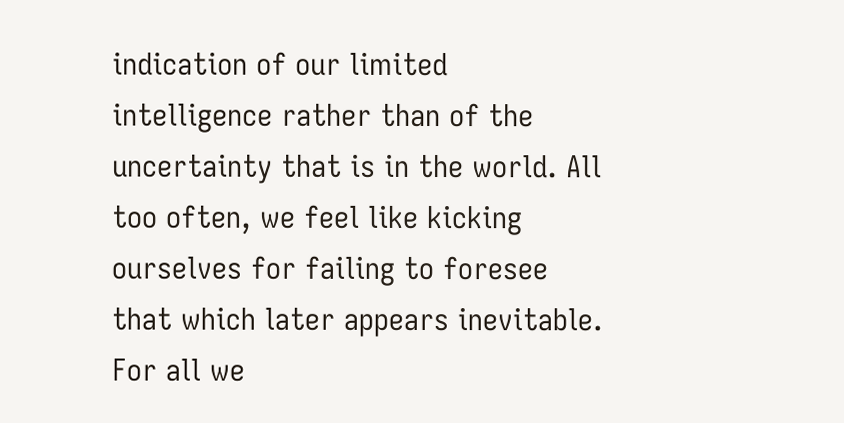indication of our limited intelligence rather than of the uncertainty that is in the world. All too often, we feel like kicking ourselves for failing to foresee that which later appears inevitable. For all we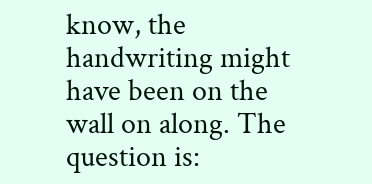know, the handwriting might have been on the wall on along. The question is: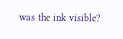was the ink visible?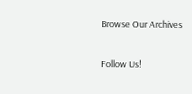Browse Our Archives

Follow Us!